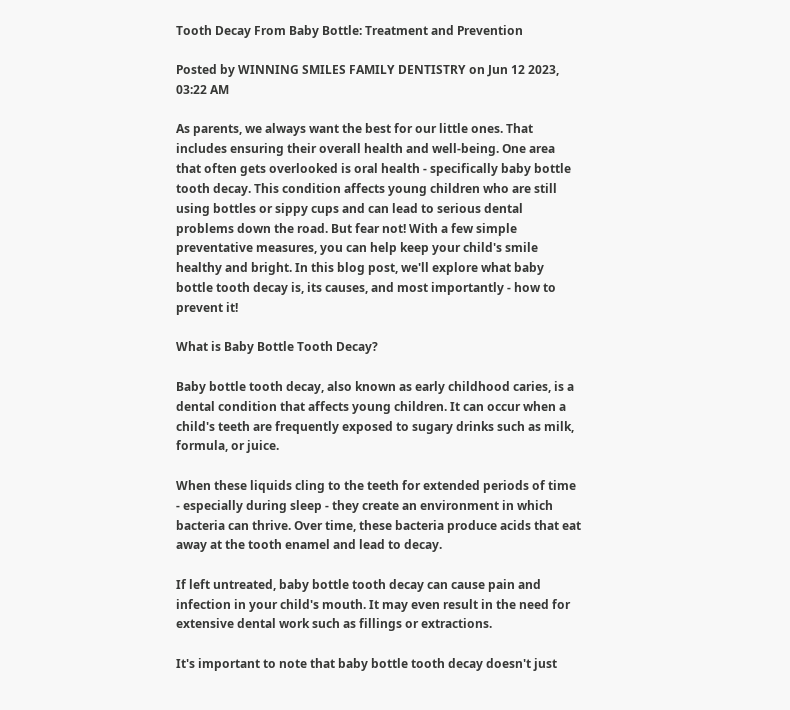Tooth Decay From Baby Bottle: Treatment and Prevention

Posted by WINNING SMILES FAMILY DENTISTRY on Jun 12 2023, 03:22 AM

As parents, we always want the best for our little ones. That includes ensuring their overall health and well-being. One area that often gets overlooked is oral health - specifically baby bottle tooth decay. This condition affects young children who are still using bottles or sippy cups and can lead to serious dental problems down the road. But fear not! With a few simple preventative measures, you can help keep your child's smile healthy and bright. In this blog post, we'll explore what baby bottle tooth decay is, its causes, and most importantly - how to prevent it!

What is Baby Bottle Tooth Decay?

Baby bottle tooth decay, also known as early childhood caries, is a dental condition that affects young children. It can occur when a child's teeth are frequently exposed to sugary drinks such as milk, formula, or juice.

When these liquids cling to the teeth for extended periods of time - especially during sleep - they create an environment in which bacteria can thrive. Over time, these bacteria produce acids that eat away at the tooth enamel and lead to decay.

If left untreated, baby bottle tooth decay can cause pain and infection in your child's mouth. It may even result in the need for extensive dental work such as fillings or extractions.

It's important to note that baby bottle tooth decay doesn't just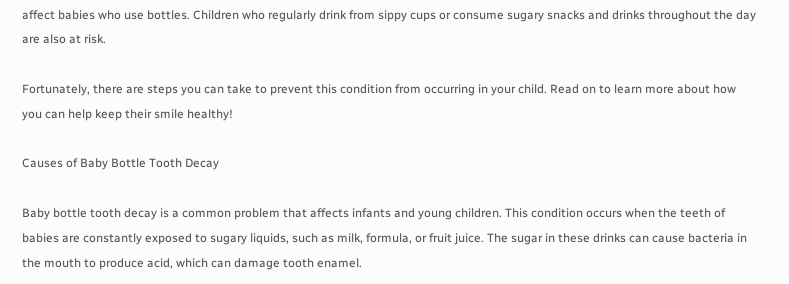affect babies who use bottles. Children who regularly drink from sippy cups or consume sugary snacks and drinks throughout the day are also at risk.

Fortunately, there are steps you can take to prevent this condition from occurring in your child. Read on to learn more about how you can help keep their smile healthy!

Causes of Baby Bottle Tooth Decay

Baby bottle tooth decay is a common problem that affects infants and young children. This condition occurs when the teeth of babies are constantly exposed to sugary liquids, such as milk, formula, or fruit juice. The sugar in these drinks can cause bacteria in the mouth to produce acid, which can damage tooth enamel.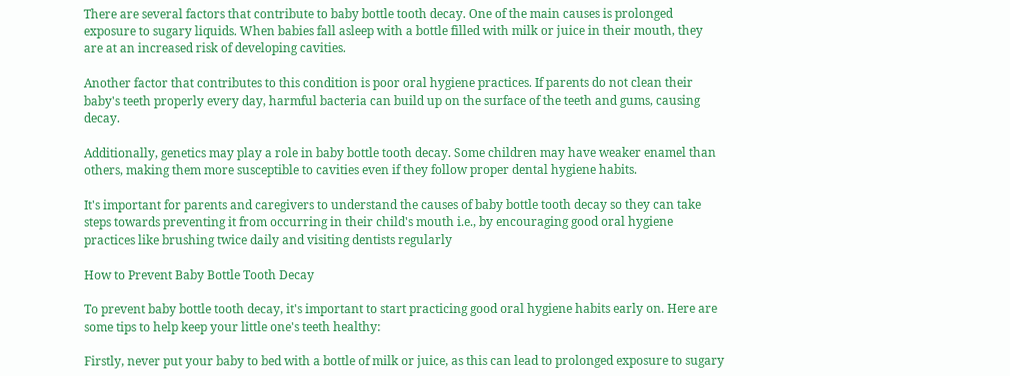There are several factors that contribute to baby bottle tooth decay. One of the main causes is prolonged exposure to sugary liquids. When babies fall asleep with a bottle filled with milk or juice in their mouth, they are at an increased risk of developing cavities.

Another factor that contributes to this condition is poor oral hygiene practices. If parents do not clean their baby's teeth properly every day, harmful bacteria can build up on the surface of the teeth and gums, causing decay.

Additionally, genetics may play a role in baby bottle tooth decay. Some children may have weaker enamel than others, making them more susceptible to cavities even if they follow proper dental hygiene habits.

It's important for parents and caregivers to understand the causes of baby bottle tooth decay so they can take steps towards preventing it from occurring in their child's mouth i.e., by encouraging good oral hygiene practices like brushing twice daily and visiting dentists regularly

How to Prevent Baby Bottle Tooth Decay

To prevent baby bottle tooth decay, it's important to start practicing good oral hygiene habits early on. Here are some tips to help keep your little one's teeth healthy:

Firstly, never put your baby to bed with a bottle of milk or juice, as this can lead to prolonged exposure to sugary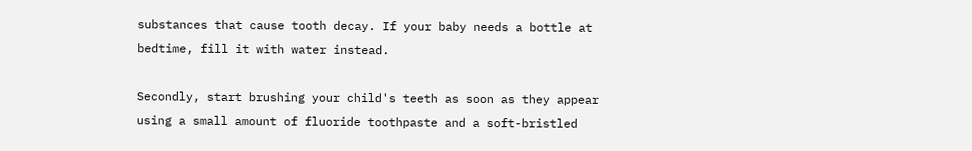substances that cause tooth decay. If your baby needs a bottle at bedtime, fill it with water instead.

Secondly, start brushing your child's teeth as soon as they appear using a small amount of fluoride toothpaste and a soft-bristled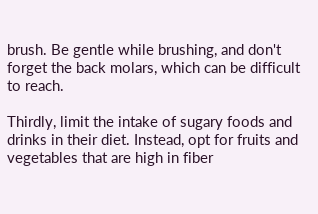brush. Be gentle while brushing, and don't forget the back molars, which can be difficult to reach.

Thirdly, limit the intake of sugary foods and drinks in their diet. Instead, opt for fruits and vegetables that are high in fiber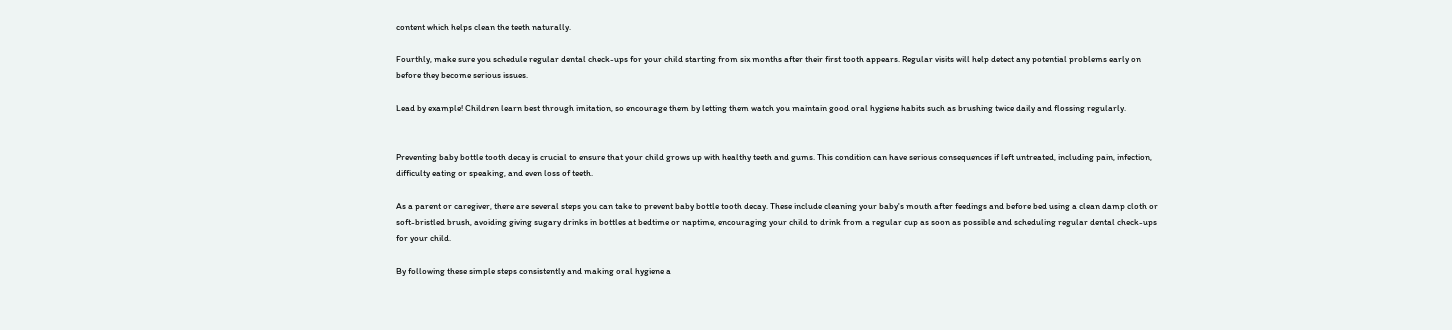content which helps clean the teeth naturally.

Fourthly, make sure you schedule regular dental check-ups for your child starting from six months after their first tooth appears. Regular visits will help detect any potential problems early on before they become serious issues.

Lead by example! Children learn best through imitation, so encourage them by letting them watch you maintain good oral hygiene habits such as brushing twice daily and flossing regularly.


Preventing baby bottle tooth decay is crucial to ensure that your child grows up with healthy teeth and gums. This condition can have serious consequences if left untreated, including pain, infection, difficulty eating or speaking, and even loss of teeth.

As a parent or caregiver, there are several steps you can take to prevent baby bottle tooth decay. These include cleaning your baby's mouth after feedings and before bed using a clean damp cloth or soft-bristled brush, avoiding giving sugary drinks in bottles at bedtime or naptime, encouraging your child to drink from a regular cup as soon as possible and scheduling regular dental check-ups for your child.

By following these simple steps consistently and making oral hygiene a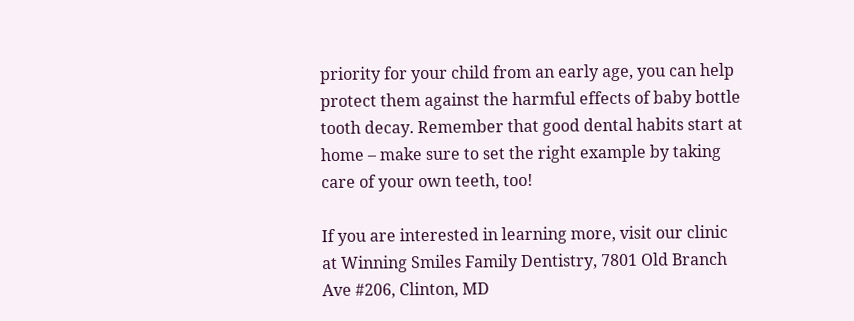priority for your child from an early age, you can help protect them against the harmful effects of baby bottle tooth decay. Remember that good dental habits start at home – make sure to set the right example by taking care of your own teeth, too!

If you are interested in learning more, visit our clinic at Winning Smiles Family Dentistry, 7801 Old Branch Ave #206, Clinton, MD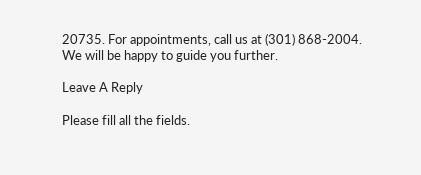20735. For appointments, call us at (301) 868-2004. We will be happy to guide you further.

Leave A Reply

Please fill all the fields.